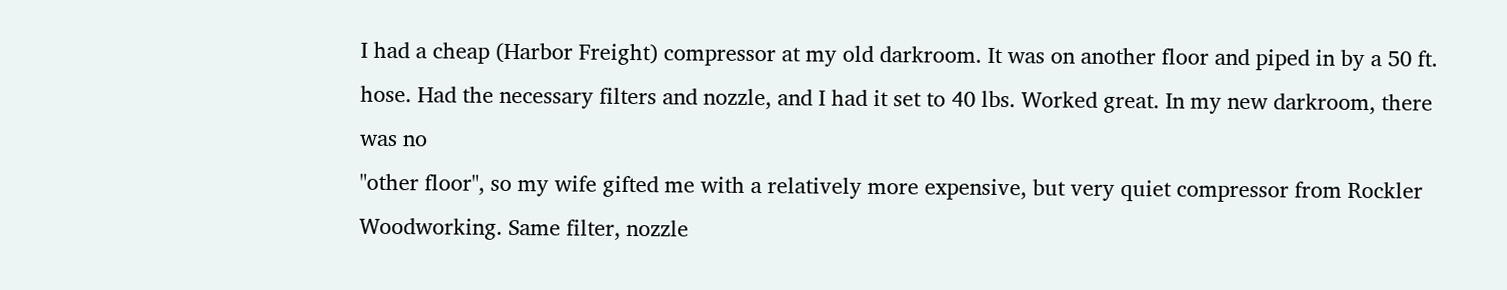I had a cheap (Harbor Freight) compressor at my old darkroom. It was on another floor and piped in by a 50 ft. hose. Had the necessary filters and nozzle, and I had it set to 40 lbs. Worked great. In my new darkroom, there was no
"other floor", so my wife gifted me with a relatively more expensive, but very quiet compressor from Rockler Woodworking. Same filter, nozzle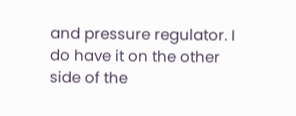and pressure regulator. I do have it on the other side of the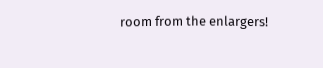room from the enlargers!